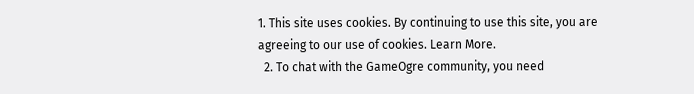1. This site uses cookies. By continuing to use this site, you are agreeing to our use of cookies. Learn More.
  2. To chat with the GameOgre community, you need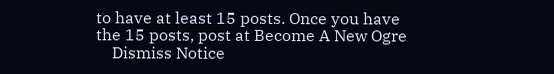to have at least 15 posts. Once you have the 15 posts, post at Become A New Ogre
    Dismiss Notice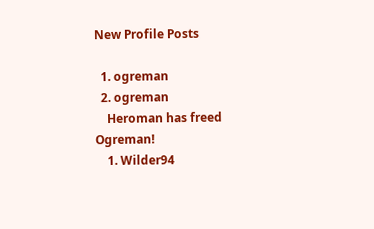New Profile Posts

  1. ogreman
  2. ogreman
    Heroman has freed Ogreman!
    1. Wilder94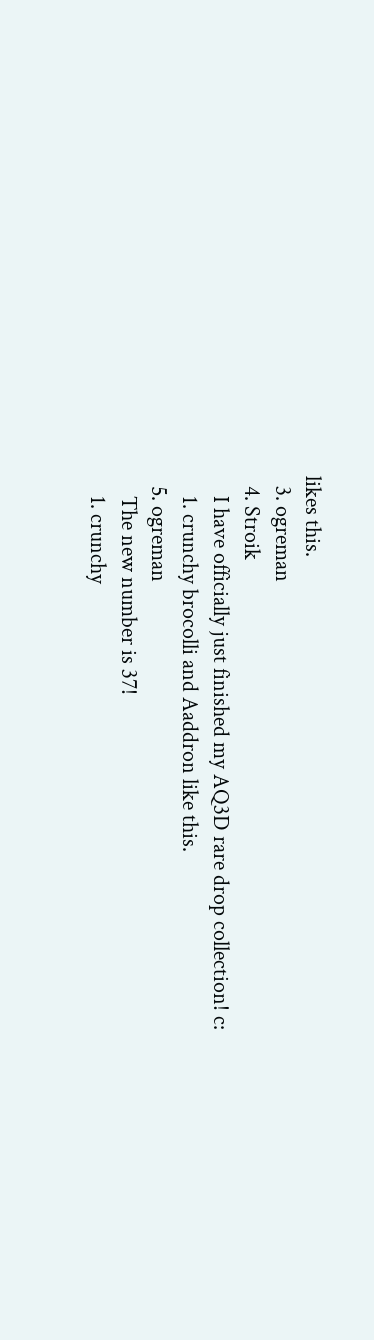likes this.
  3. ogreman
  4. Stroik
    I have officially just finished my AQ3D rare drop collection! c:
    1. crunchy brocolli and Aaddron like this.
  5. ogreman
    The new number is 37!
    1. crunchy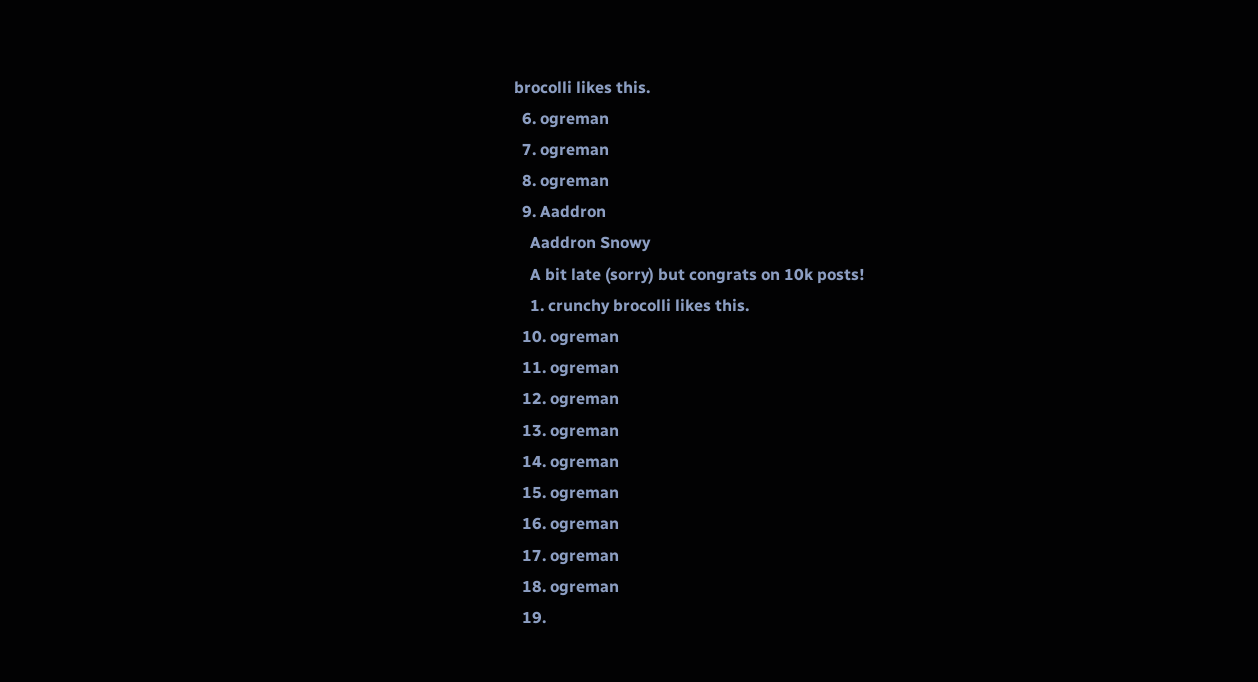brocolli likes this.
  6. ogreman
  7. ogreman
  8. ogreman
  9. Aaddron
    Aaddron Snowy
    A bit late (sorry) but congrats on 10k posts!
    1. crunchy brocolli likes this.
  10. ogreman
  11. ogreman
  12. ogreman
  13. ogreman
  14. ogreman
  15. ogreman
  16. ogreman
  17. ogreman
  18. ogreman
  19.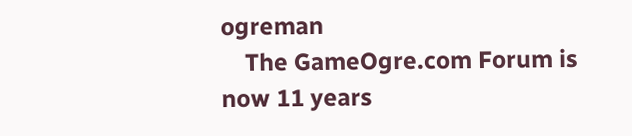ogreman
    The GameOgre.com Forum is now 11 years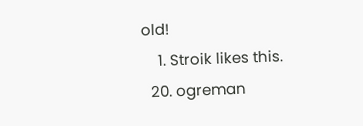old!
    1. Stroik likes this.
  20. ogreman